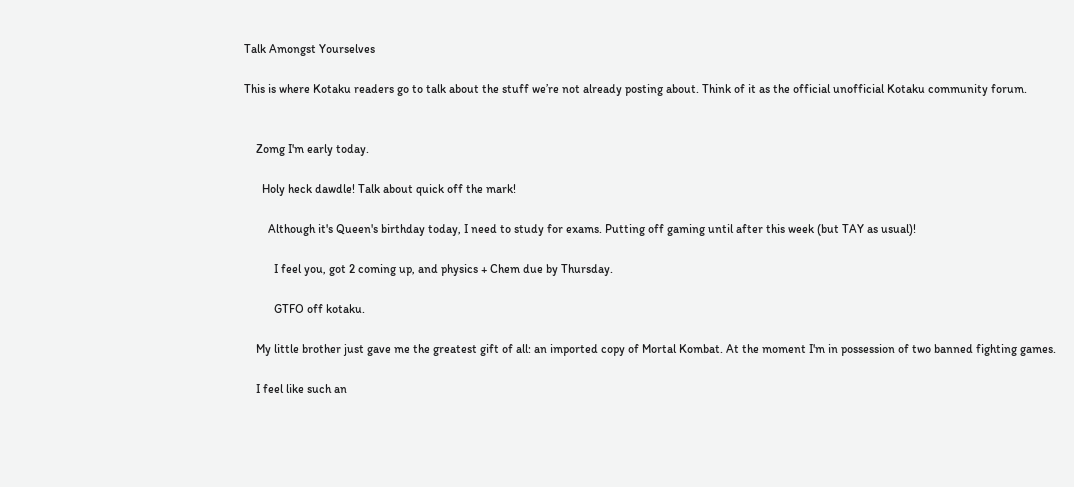Talk Amongst Yourselves

This is where Kotaku readers go to talk about the stuff we’re not already posting about. Think of it as the official unofficial Kotaku community forum.


    Zomg I'm early today.

      Holy heck dawdle! Talk about quick off the mark!

        Although it's Queen's birthday today, I need to study for exams. Putting off gaming until after this week (but TAY as usual)!

          I feel you, got 2 coming up, and physics + Chem due by Thursday.

          GTFO off kotaku.

    My little brother just gave me the greatest gift of all: an imported copy of Mortal Kombat. At the moment I'm in possession of two banned fighting games.

    I feel like such an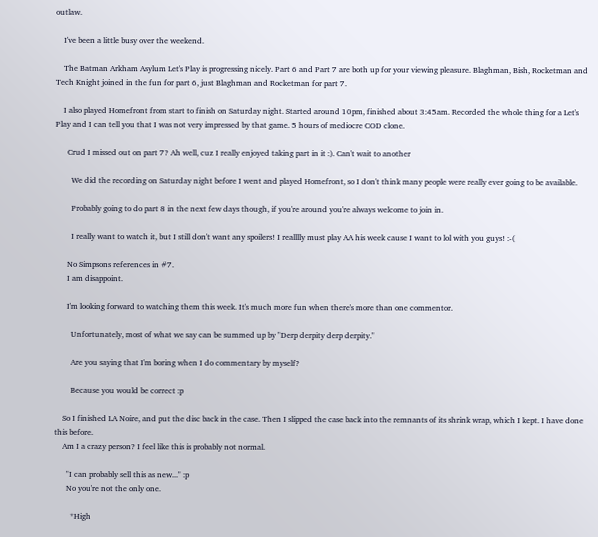outlaw.

    I've been a little busy over the weekend.

    The Batman Arkham Asylum Let's Play is progressing nicely. Part 6 and Part 7 are both up for your viewing pleasure. Blaghman, Bish, Rocketman and Tech Knight joined in the fun for part 6, just Blaghman and Rocketman for part 7.

    I also played Homefront from start to finish on Saturday night. Started around 10pm, finished about 3:45am. Recorded the whole thing for a Let's Play and I can tell you that I was not very impressed by that game. 5 hours of mediocre COD clone.

      Crud I missed out on part 7? Ah well, cuz I really enjoyed taking part in it :). Can't wait to another

        We did the recording on Saturday night before I went and played Homefront, so I don't think many people were really ever going to be available.

        Probably going to do part 8 in the next few days though, if you're around you're always welcome to join in.

        I really want to watch it, but I still don't want any spoilers! I realllly must play AA his week cause I want to lol with you guys! :-(

      No Simpsons references in #7.
      I am disappoint.

      I'm looking forward to watching them this week. It's much more fun when there's more than one commentor.

        Unfortunately, most of what we say can be summed up by "Derp derpity derp derpity."

        Are you saying that I'm boring when I do commentary by myself?

        Because you would be correct :p

    So I finished LA Noire, and put the disc back in the case. Then I slipped the case back into the remnants of its shrink wrap, which I kept. I have done this before.
    Am I a crazy person? I feel like this is probably not normal.

      "I can probably sell this as new..." :p
      No you're not the only one.

        *High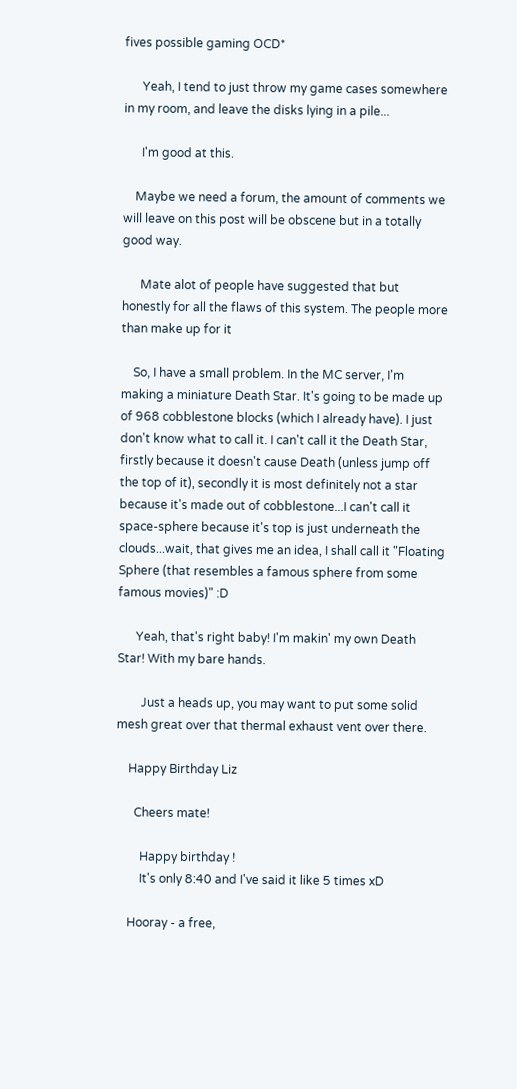fives possible gaming OCD*

      Yeah, I tend to just throw my game cases somewhere in my room, and leave the disks lying in a pile...

      I'm good at this.

    Maybe we need a forum, the amount of comments we will leave on this post will be obscene but in a totally good way.

      Mate alot of people have suggested that but honestly for all the flaws of this system. The people more than make up for it

    So, I have a small problem. In the MC server, I'm making a miniature Death Star. It's going to be made up of 968 cobblestone blocks (which I already have). I just don't know what to call it. I can't call it the Death Star, firstly because it doesn't cause Death (unless jump off the top of it), secondly it is most definitely not a star because it's made out of cobblestone...I can't call it space-sphere because it's top is just underneath the clouds...wait, that gives me an idea, I shall call it "Floating Sphere (that resembles a famous sphere from some famous movies)" :D

      Yeah, that's right baby! I'm makin' my own Death Star! With my bare hands.

        Just a heads up, you may want to put some solid mesh great over that thermal exhaust vent over there.

    Happy Birthday Liz

      Cheers mate!

        Happy birthday !
        It's only 8:40 and I've said it like 5 times xD

    Hooray - a free,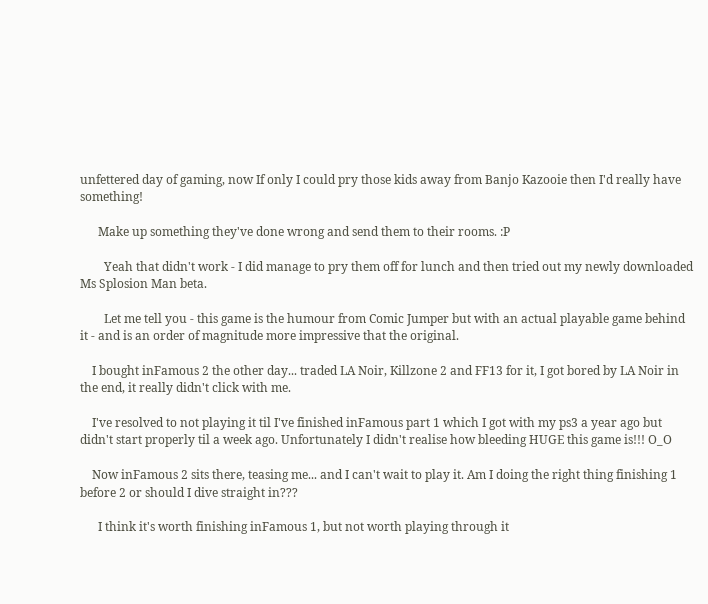unfettered day of gaming, now If only I could pry those kids away from Banjo Kazooie then I'd really have something!

      Make up something they've done wrong and send them to their rooms. :P

        Yeah that didn't work - I did manage to pry them off for lunch and then tried out my newly downloaded Ms Splosion Man beta.

        Let me tell you - this game is the humour from Comic Jumper but with an actual playable game behind it - and is an order of magnitude more impressive that the original.

    I bought inFamous 2 the other day... traded LA Noir, Killzone 2 and FF13 for it, I got bored by LA Noir in the end, it really didn't click with me.

    I've resolved to not playing it til I've finished inFamous part 1 which I got with my ps3 a year ago but didn't start properly til a week ago. Unfortunately I didn't realise how bleeding HUGE this game is!!! O_O

    Now inFamous 2 sits there, teasing me... and I can't wait to play it. Am I doing the right thing finishing 1 before 2 or should I dive straight in???

      I think it's worth finishing inFamous 1, but not worth playing through it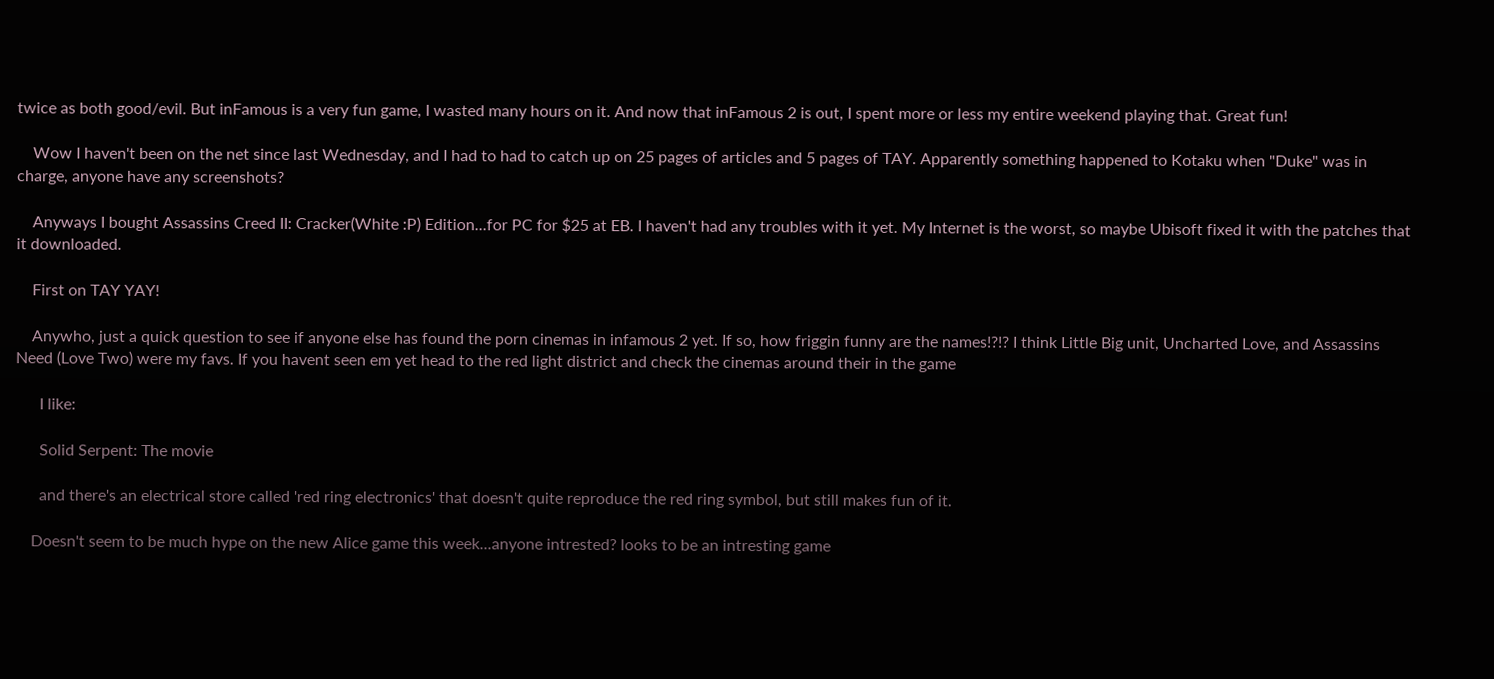twice as both good/evil. But inFamous is a very fun game, I wasted many hours on it. And now that inFamous 2 is out, I spent more or less my entire weekend playing that. Great fun!

    Wow I haven't been on the net since last Wednesday, and I had to had to catch up on 25 pages of articles and 5 pages of TAY. Apparently something happened to Kotaku when "Duke" was in charge, anyone have any screenshots?

    Anyways I bought Assassins Creed II: Cracker(White :P) Edition...for PC for $25 at EB. I haven't had any troubles with it yet. My Internet is the worst, so maybe Ubisoft fixed it with the patches that it downloaded.

    First on TAY YAY!

    Anywho, just a quick question to see if anyone else has found the porn cinemas in infamous 2 yet. If so, how friggin funny are the names!?!? I think Little Big unit, Uncharted Love, and Assassins Need (Love Two) were my favs. If you havent seen em yet head to the red light district and check the cinemas around their in the game

      I like:

      Solid Serpent: The movie

      and there's an electrical store called 'red ring electronics' that doesn't quite reproduce the red ring symbol, but still makes fun of it.

    Doesn't seem to be much hype on the new Alice game this week...anyone intrested? looks to be an intresting game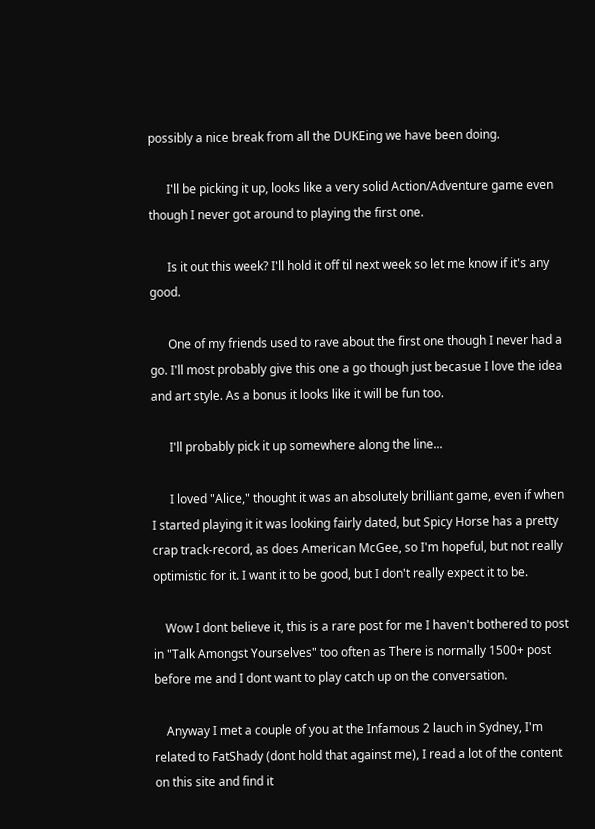possibly a nice break from all the DUKEing we have been doing.

      I'll be picking it up, looks like a very solid Action/Adventure game even though I never got around to playing the first one.

      Is it out this week? I'll hold it off til next week so let me know if it's any good.

      One of my friends used to rave about the first one though I never had a go. I'll most probably give this one a go though just becasue I love the idea and art style. As a bonus it looks like it will be fun too.

      I'll probably pick it up somewhere along the line...

      I loved "Alice," thought it was an absolutely brilliant game, even if when I started playing it it was looking fairly dated, but Spicy Horse has a pretty crap track-record, as does American McGee, so I'm hopeful, but not really optimistic for it. I want it to be good, but I don't really expect it to be.

    Wow I dont believe it, this is a rare post for me I haven't bothered to post in "Talk Amongst Yourselves" too often as There is normally 1500+ post before me and I dont want to play catch up on the conversation.

    Anyway I met a couple of you at the Infamous 2 lauch in Sydney, I'm related to FatShady (dont hold that against me), I read a lot of the content on this site and find it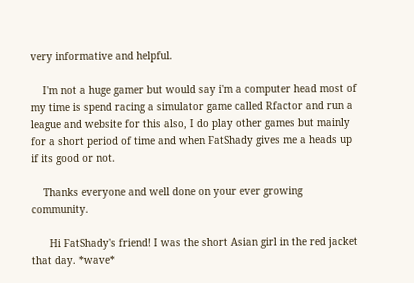very informative and helpful.

    I'm not a huge gamer but would say i'm a computer head most of my time is spend racing a simulator game called Rfactor and run a league and website for this also, I do play other games but mainly for a short period of time and when FatShady gives me a heads up if its good or not.

    Thanks everyone and well done on your ever growing community.

      Hi FatShady's friend! I was the short Asian girl in the red jacket that day. *wave*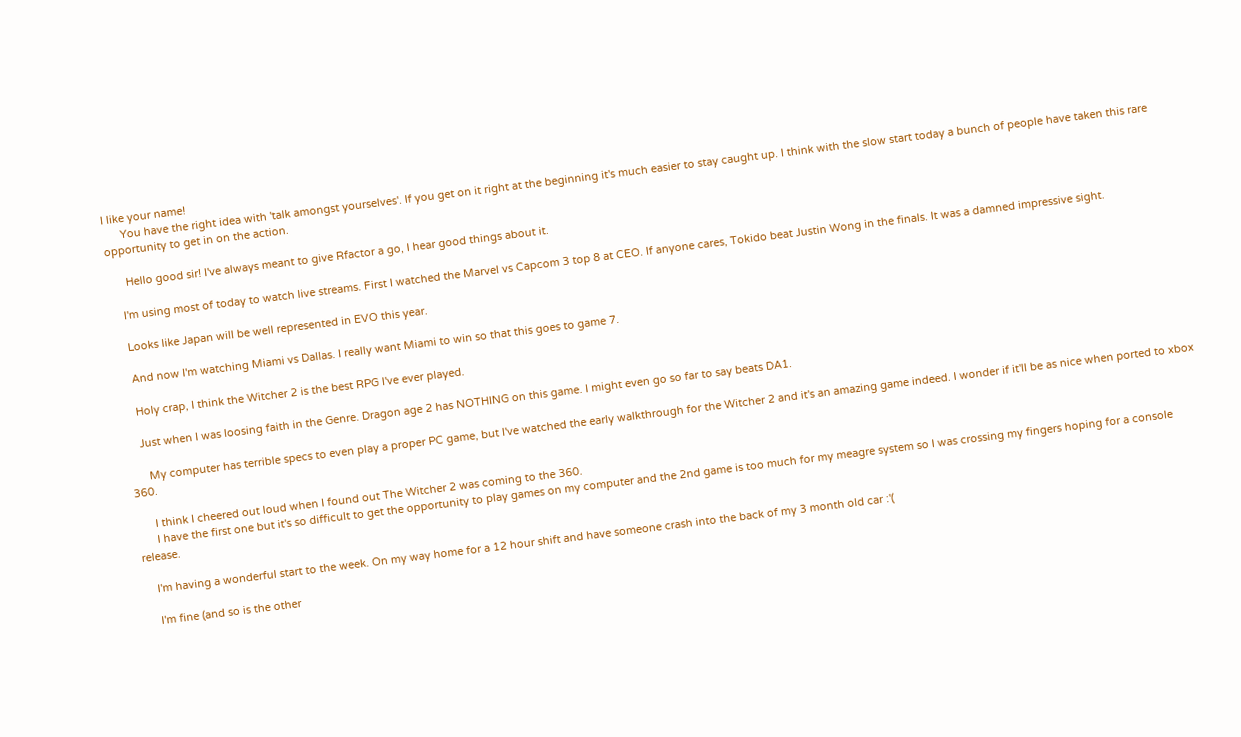I like your name!
      You have the right idea with 'talk amongst yourselves'. If you get on it right at the beginning it's much easier to stay caught up. I think with the slow start today a bunch of people have taken this rare opportunity to get in on the action.

      Hello good sir! I've always meant to give Rfactor a go, I hear good things about it.

    I'm using most of today to watch live streams. First I watched the Marvel vs Capcom 3 top 8 at CEO. If anyone cares, Tokido beat Justin Wong in the finals. It was a damned impressive sight.

    Looks like Japan will be well represented in EVO this year.

    And now I'm watching Miami vs Dallas. I really want Miami to win so that this goes to game 7.

    Holy crap, I think the Witcher 2 is the best RPG I've ever played.

    Just when I was loosing faith in the Genre. Dragon age 2 has NOTHING on this game. I might even go so far to say beats DA1.

      My computer has terrible specs to even play a proper PC game, but I've watched the early walkthrough for the Witcher 2 and it's an amazing game indeed. I wonder if it'll be as nice when ported to xbox 360.

      I think I cheered out loud when I found out The Witcher 2 was coming to the 360.
      I have the first one but it's so difficult to get the opportunity to play games on my computer and the 2nd game is too much for my meagre system so I was crossing my fingers hoping for a console release.

    I'm having a wonderful start to the week. On my way home for a 12 hour shift and have someone crash into the back of my 3 month old car :'(

    I'm fine (and so is the other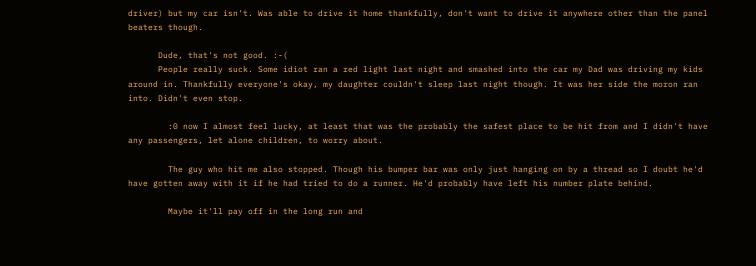driver) but my car isn't. Was able to drive it home thankfully, don't want to drive it anywhere other than the panel beaters though.

      Dude, that's not good. :-(
      People really suck. Some idiot ran a red light last night and smashed into the car my Dad was driving my kids around in. Thankfully everyone's okay, my daughter couldn't sleep last night though. It was her side the moron ran into. Didn't even stop.

        :0 now I almost feel lucky, at least that was the probably the safest place to be hit from and I didn't have any passengers, let alone children, to worry about.

        The guy who hit me also stopped. Though his bumper bar was only just hanging on by a thread so I doubt he'd have gotten away with it if he had tried to do a runner. He'd probably have left his number plate behind.

        Maybe it'll pay off in the long run and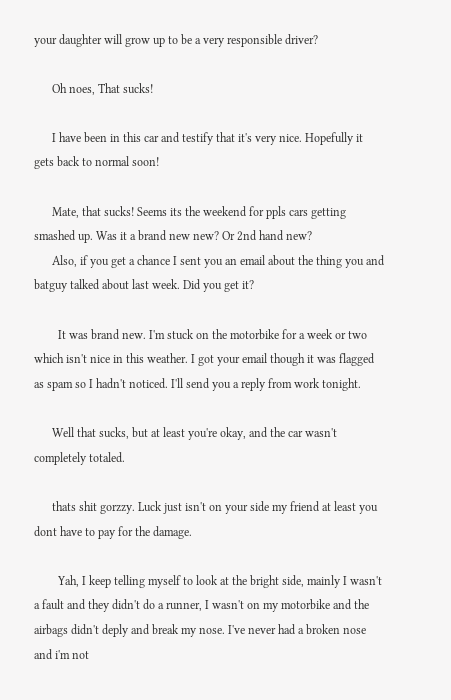your daughter will grow up to be a very responsible driver?

      Oh noes, That sucks!

      I have been in this car and testify that it's very nice. Hopefully it gets back to normal soon!

      Mate, that sucks! Seems its the weekend for ppls cars getting smashed up. Was it a brand new new? Or 2nd hand new?
      Also, if you get a chance I sent you an email about the thing you and batguy talked about last week. Did you get it?

        It was brand new. I'm stuck on the motorbike for a week or two which isn't nice in this weather. I got your email though it was flagged as spam so I hadn't noticed. I'll send you a reply from work tonight.

      Well that sucks, but at least you're okay, and the car wasn't completely totaled.

      thats shit gorzzy. Luck just isn't on your side my friend at least you dont have to pay for the damage.

        Yah, I keep telling myself to look at the bright side, mainly I wasn't a fault and they didn't do a runner, I wasn't on my motorbike and the airbags didn't deply and break my nose. I've never had a broken nose and i'm not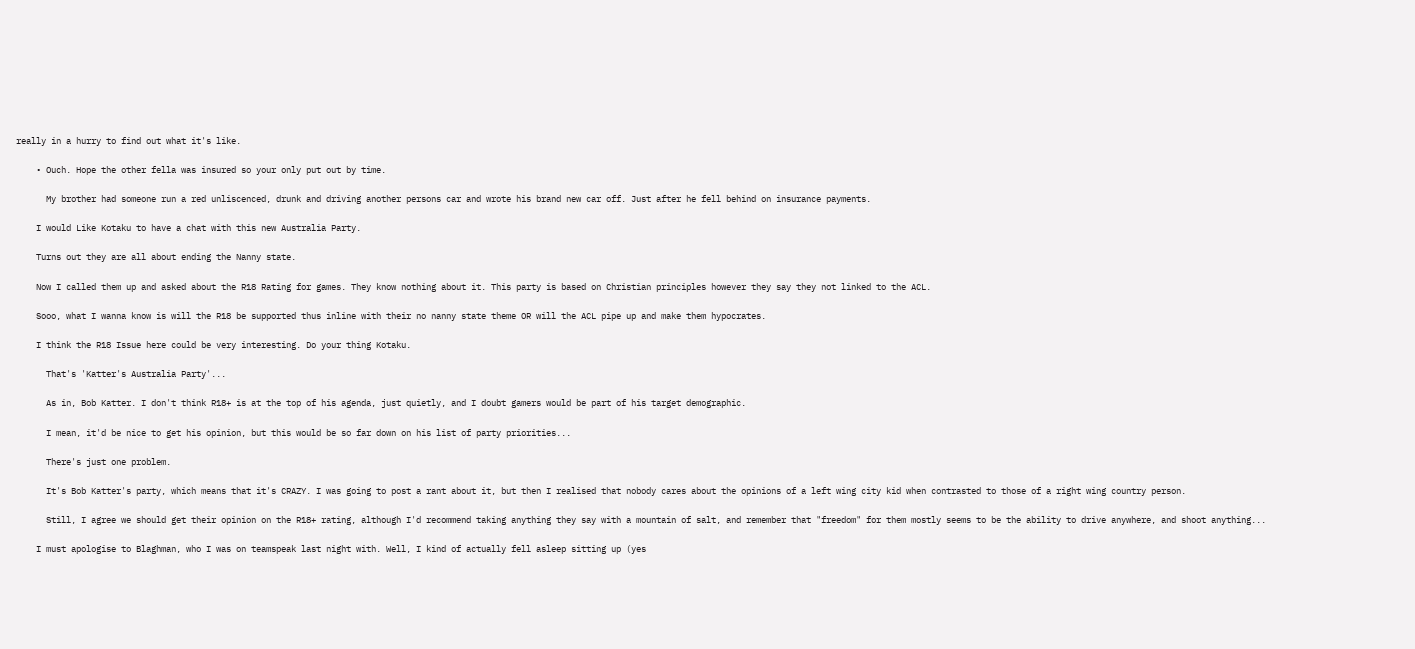really in a hurry to find out what it's like.

    • Ouch. Hope the other fella was insured so your only put out by time.

      My brother had someone run a red unliscenced, drunk and driving another persons car and wrote his brand new car off. Just after he fell behind on insurance payments.

    I would Like Kotaku to have a chat with this new Australia Party.

    Turns out they are all about ending the Nanny state.

    Now I called them up and asked about the R18 Rating for games. They know nothing about it. This party is based on Christian principles however they say they not linked to the ACL.

    Sooo, what I wanna know is will the R18 be supported thus inline with their no nanny state theme OR will the ACL pipe up and make them hypocrates.

    I think the R18 Issue here could be very interesting. Do your thing Kotaku.

      That's 'Katter's Australia Party'...

      As in, Bob Katter. I don't think R18+ is at the top of his agenda, just quietly, and I doubt gamers would be part of his target demographic.

      I mean, it'd be nice to get his opinion, but this would be so far down on his list of party priorities...

      There's just one problem.

      It's Bob Katter's party, which means that it's CRAZY. I was going to post a rant about it, but then I realised that nobody cares about the opinions of a left wing city kid when contrasted to those of a right wing country person.

      Still, I agree we should get their opinion on the R18+ rating, although I'd recommend taking anything they say with a mountain of salt, and remember that "freedom" for them mostly seems to be the ability to drive anywhere, and shoot anything...

    I must apologise to Blaghman, who I was on teamspeak last night with. Well, I kind of actually fell asleep sitting up (yes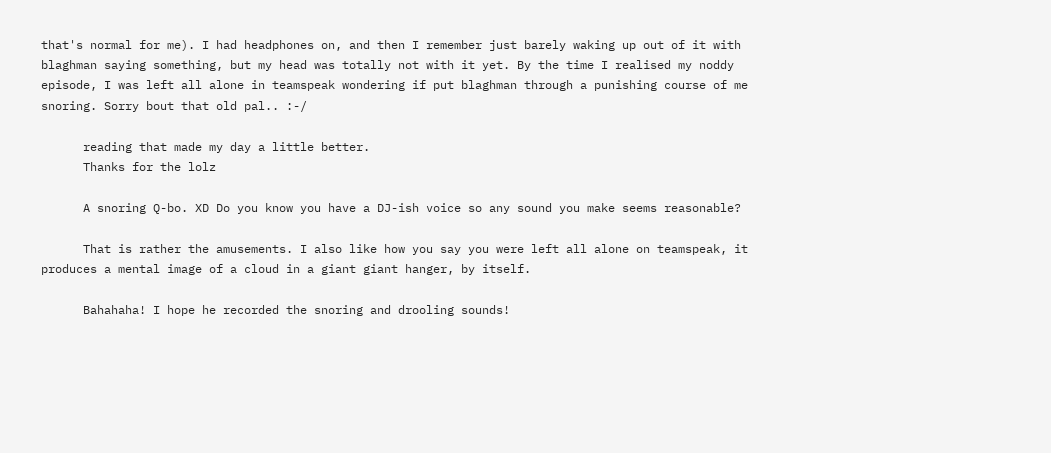that's normal for me). I had headphones on, and then I remember just barely waking up out of it with blaghman saying something, but my head was totally not with it yet. By the time I realised my noddy episode, I was left all alone in teamspeak wondering if put blaghman through a punishing course of me snoring. Sorry bout that old pal.. :-/

      reading that made my day a little better.
      Thanks for the lolz

      A snoring Q-bo. XD Do you know you have a DJ-ish voice so any sound you make seems reasonable?

      That is rather the amusements. I also like how you say you were left all alone on teamspeak, it produces a mental image of a cloud in a giant giant hanger, by itself.

      Bahahaha! I hope he recorded the snoring and drooling sounds!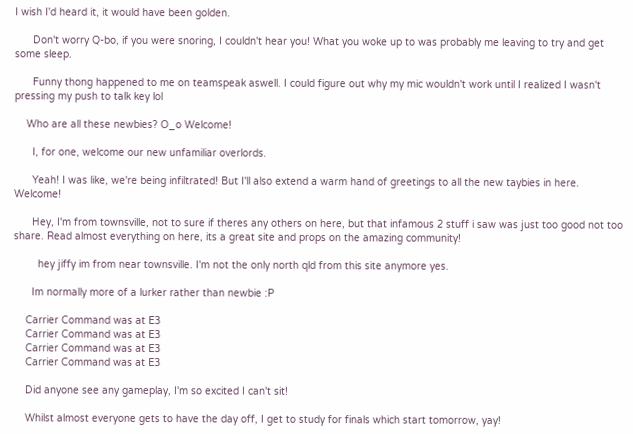I wish I'd heard it, it would have been golden.

      Don't worry Q-bo, if you were snoring, I couldn't hear you! What you woke up to was probably me leaving to try and get some sleep.

      Funny thong happened to me on teamspeak aswell. I could figure out why my mic wouldn't work until I realized I wasn't pressing my push to talk key lol

    Who are all these newbies? O_o Welcome!

      I, for one, welcome our new unfamiliar overlords.

      Yeah! I was like, we're being infiltrated! But I'll also extend a warm hand of greetings to all the new taybies in here. Welcome!

      Hey, I'm from townsville, not to sure if theres any others on here, but that infamous 2 stuff i saw was just too good not too share. Read almost everything on here, its a great site and props on the amazing community!

        hey jiffy im from near townsville. I'm not the only north qld from this site anymore yes.

      Im normally more of a lurker rather than newbie :P

    Carrier Command was at E3
    Carrier Command was at E3
    Carrier Command was at E3
    Carrier Command was at E3

    Did anyone see any gameplay, I'm so excited I can't sit!

    Whilst almost everyone gets to have the day off, I get to study for finals which start tomorrow, yay!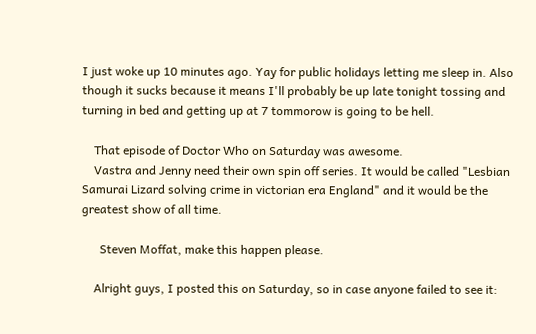I just woke up 10 minutes ago. Yay for public holidays letting me sleep in. Also though it sucks because it means I'll probably be up late tonight tossing and turning in bed and getting up at 7 tommorow is going to be hell.

    That episode of Doctor Who on Saturday was awesome.
    Vastra and Jenny need their own spin off series. It would be called "Lesbian Samurai Lizard solving crime in victorian era England" and it would be the greatest show of all time.

      Steven Moffat, make this happen please.

    Alright guys, I posted this on Saturday, so in case anyone failed to see it: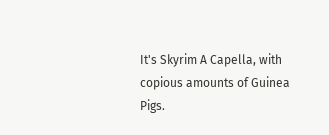It's Skyrim A Capella, with copious amounts of Guinea Pigs.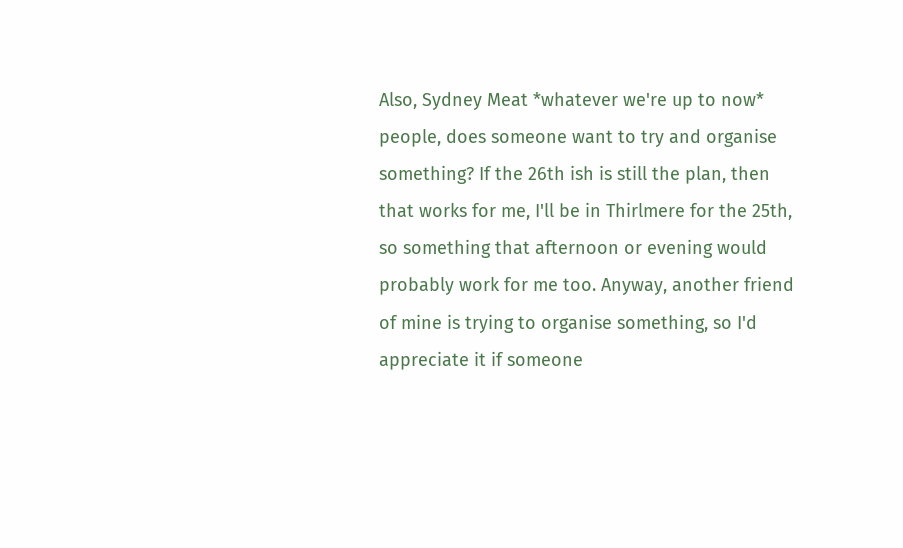Also, Sydney Meat *whatever we're up to now* people, does someone want to try and organise something? If the 26th ish is still the plan, then that works for me, I'll be in Thirlmere for the 25th, so something that afternoon or evening would probably work for me too. Anyway, another friend of mine is trying to organise something, so I'd appreciate it if someone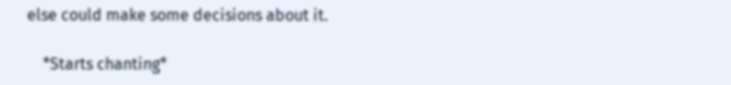else could make some decisions about it.

    *Starts chanting*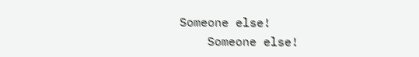Someone else!
    Someone else!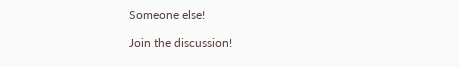Someone else!

Join the discussion!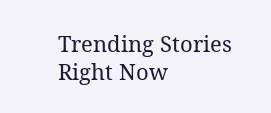Trending Stories Right Now